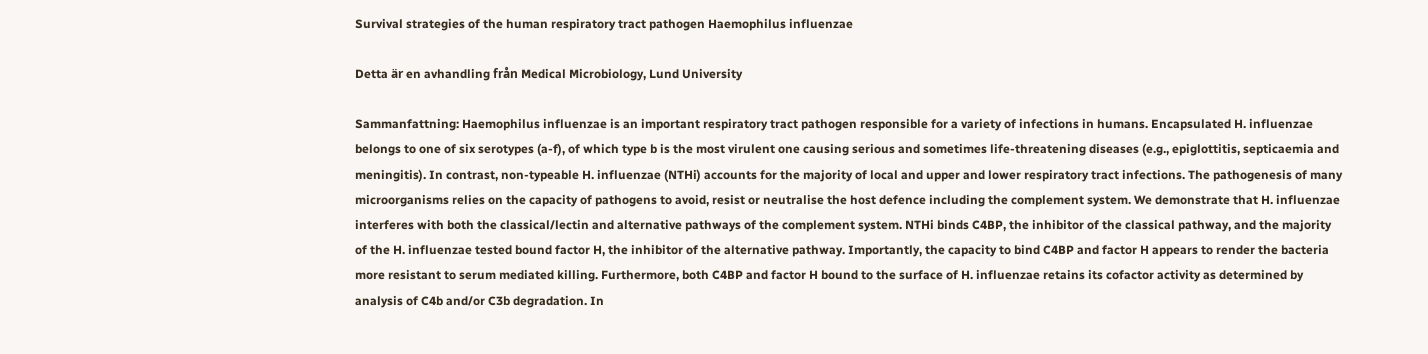Survival strategies of the human respiratory tract pathogen Haemophilus influenzae

Detta är en avhandling från Medical Microbiology, Lund University

Sammanfattning: Haemophilus influenzae is an important respiratory tract pathogen responsible for a variety of infections in humans. Encapsulated H. influenzae belongs to one of six serotypes (a-f), of which type b is the most virulent one causing serious and sometimes life-threatening diseases (e.g., epiglottitis, septicaemia and meningitis). In contrast, non-typeable H. influenzae (NTHi) accounts for the majority of local and upper and lower respiratory tract infections. The pathogenesis of many microorganisms relies on the capacity of pathogens to avoid, resist or neutralise the host defence including the complement system. We demonstrate that H. influenzae interferes with both the classical/lectin and alternative pathways of the complement system. NTHi binds C4BP, the inhibitor of the classical pathway, and the majority of the H. influenzae tested bound factor H, the inhibitor of the alternative pathway. Importantly, the capacity to bind C4BP and factor H appears to render the bacteria more resistant to serum mediated killing. Furthermore, both C4BP and factor H bound to the surface of H. influenzae retains its cofactor activity as determined by analysis of C4b and/or C3b degradation. In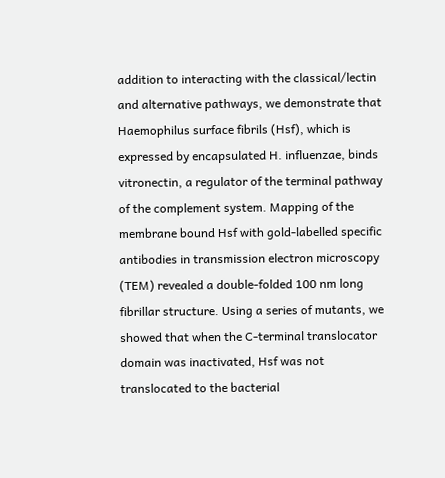addition to interacting with the classical/lectin and alternative pathways, we demonstrate that Haemophilus surface fibrils (Hsf), which is expressed by encapsulated H. influenzae, binds vitronectin, a regulator of the terminal pathway of the complement system. Mapping of the membrane bound Hsf with gold-labelled specific antibodies in transmission electron microscopy (TEM) revealed a double-folded 100 nm long fibrillar structure. Using a series of mutants, we showed that when the C-terminal translocator domain was inactivated, Hsf was not translocated to the bacterial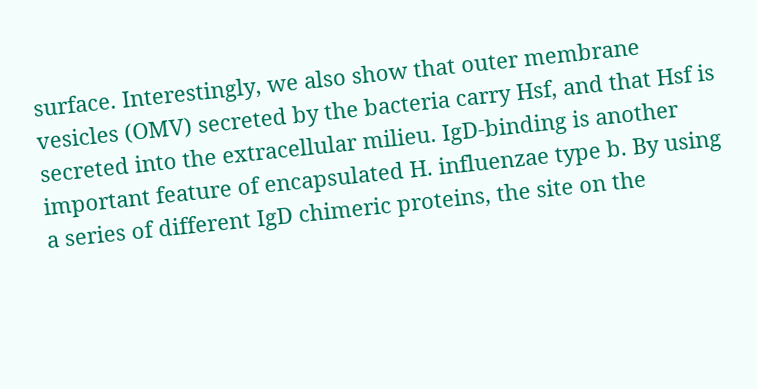surface. Interestingly, we also show that outer membrane vesicles (OMV) secreted by the bacteria carry Hsf, and that Hsf is secreted into the extracellular milieu. IgD-binding is another important feature of encapsulated H. influenzae type b. By using a series of different IgD chimeric proteins, the site on the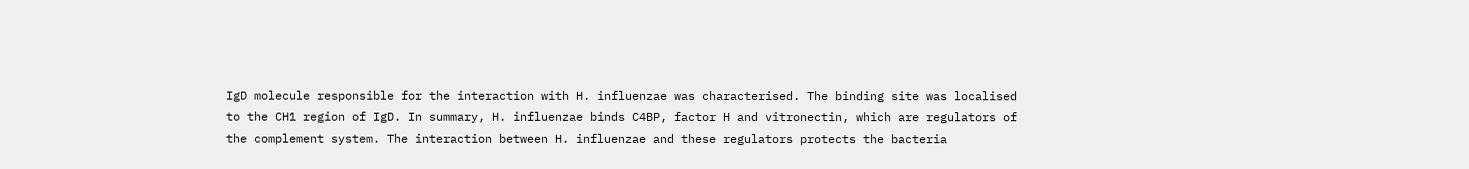IgD molecule responsible for the interaction with H. influenzae was characterised. The binding site was localised to the CH1 region of IgD. In summary, H. influenzae binds C4BP, factor H and vitronectin, which are regulators of the complement system. The interaction between H. influenzae and these regulators protects the bacteria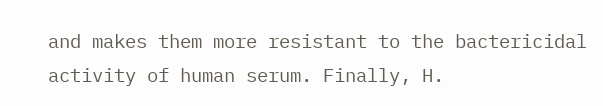and makes them more resistant to the bactericidal activity of human serum. Finally, H.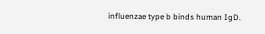influenzae type b binds human IgD.